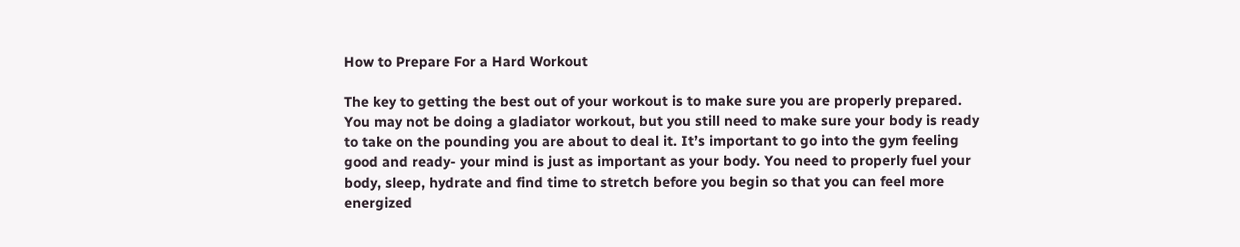How to Prepare For a Hard Workout

The key to getting the best out of your workout is to make sure you are properly prepared. You may not be doing a gladiator workout, but you still need to make sure your body is ready to take on the pounding you are about to deal it. It’s important to go into the gym feeling good and ready- your mind is just as important as your body. You need to properly fuel your body, sleep, hydrate and find time to stretch before you begin so that you can feel more energized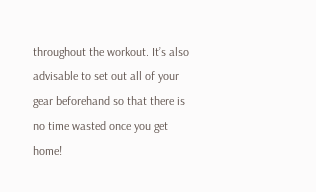throughout the workout. It’s also advisable to set out all of your gear beforehand so that there is no time wasted once you get home!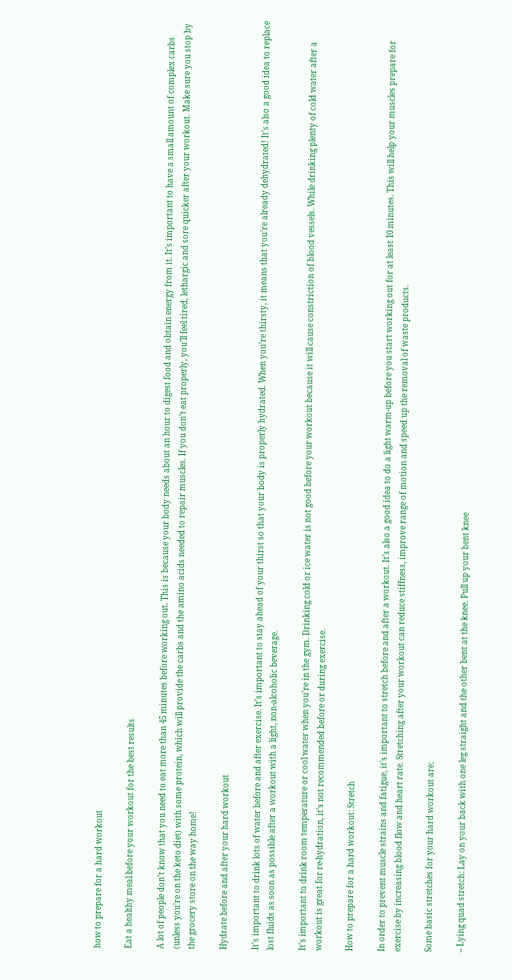how to prepare for a hard workout

Eat a healthy meal before your workout for the best results

A lot of people don’t know that you need to eat more than 45 minutes before working out. This is because your body needs about an hour to digest food and obtain energy from it. It’s important to have a small amount of complex carbs (unless you’re on the keto diet) with some protein, which will provide the carbs and the amino acids needed to repair muscles. If you don’t eat properly, you’ll feel tired, lethargic and sore quicker after your workout. Make sure you stop by the grocery store on the way home!

Hydrate before and after your hard workout

It’s important to drink lots of water before and after exercise. It’s important to stay ahead of your thirst so that your body is properly hydrated. When you’re thirsty, it means that you’re already dehydrated! It’s also a good idea to replace lost fluids as soon as possible after a workout with a light, non-alcoholic beverage.

It’s important to drink room temperature or cool water when you’re in the gym. Drinking cold or ice water is not good before your workout because it will cause constriction of blood vessels. While drinking plenty of cold water after a workout is great for re-hydration, it’s not recommended before or during exercise.

How to prepare for a hard workout: Stretch

In order to prevent muscle strains and fatigue, it’s important to stretch before and after a workout. It’s also a good idea to do a light warm-up before you start working out for at least 10 minutes. This will help your muscles prepare for exercise by increasing blood flow and heart rate. Stretching after your workout can reduce stiffness, improve range of motion and speed up the removal of waste products.

Some basic stretches for your hard workout are:

– Lying quad stretch: Lay on your back with one leg straight and the other bent at the knee. Pull up your bent knee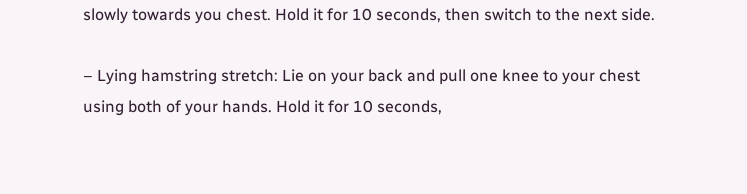slowly towards you chest. Hold it for 10 seconds, then switch to the next side.

– Lying hamstring stretch: Lie on your back and pull one knee to your chest using both of your hands. Hold it for 10 seconds,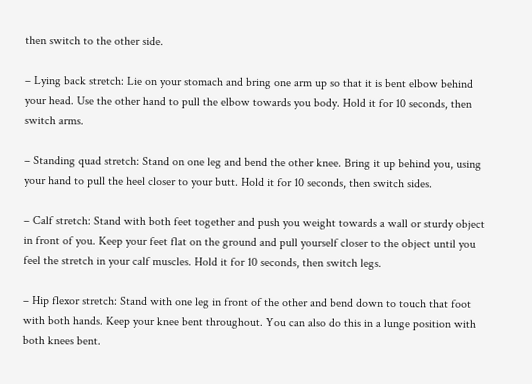then switch to the other side.

– Lying back stretch: Lie on your stomach and bring one arm up so that it is bent elbow behind your head. Use the other hand to pull the elbow towards you body. Hold it for 10 seconds, then switch arms.

– Standing quad stretch: Stand on one leg and bend the other knee. Bring it up behind you, using your hand to pull the heel closer to your butt. Hold it for 10 seconds, then switch sides.

– Calf stretch: Stand with both feet together and push you weight towards a wall or sturdy object in front of you. Keep your feet flat on the ground and pull yourself closer to the object until you feel the stretch in your calf muscles. Hold it for 10 seconds, then switch legs.

– Hip flexor stretch: Stand with one leg in front of the other and bend down to touch that foot with both hands. Keep your knee bent throughout. You can also do this in a lunge position with both knees bent.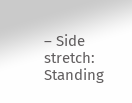– Side stretch: Standing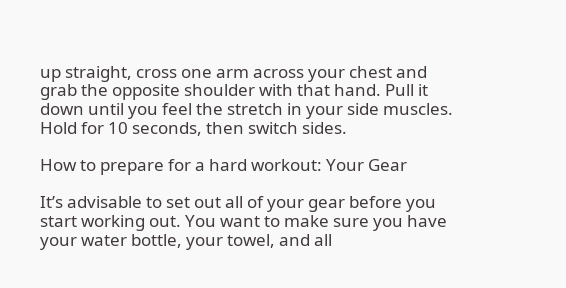up straight, cross one arm across your chest and grab the opposite shoulder with that hand. Pull it down until you feel the stretch in your side muscles. Hold for 10 seconds, then switch sides.

How to prepare for a hard workout: Your Gear

It’s advisable to set out all of your gear before you start working out. You want to make sure you have your water bottle, your towel, and all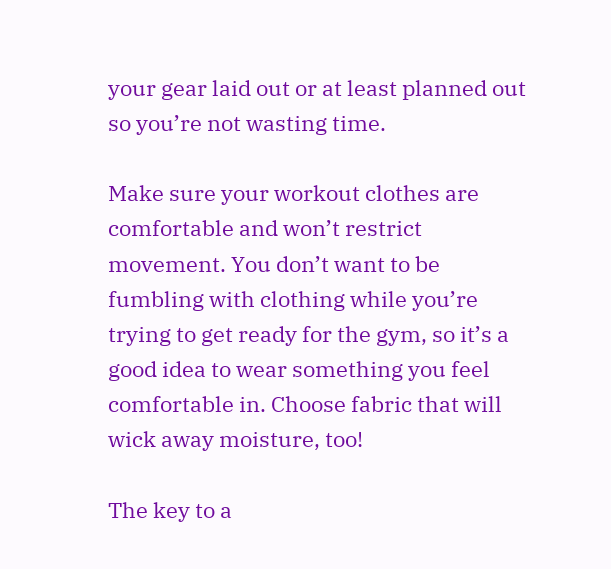your gear laid out or at least planned out so you’re not wasting time.

Make sure your workout clothes are comfortable and won’t restrict movement. You don’t want to be fumbling with clothing while you’re trying to get ready for the gym, so it’s a good idea to wear something you feel comfortable in. Choose fabric that will wick away moisture, too!

The key to a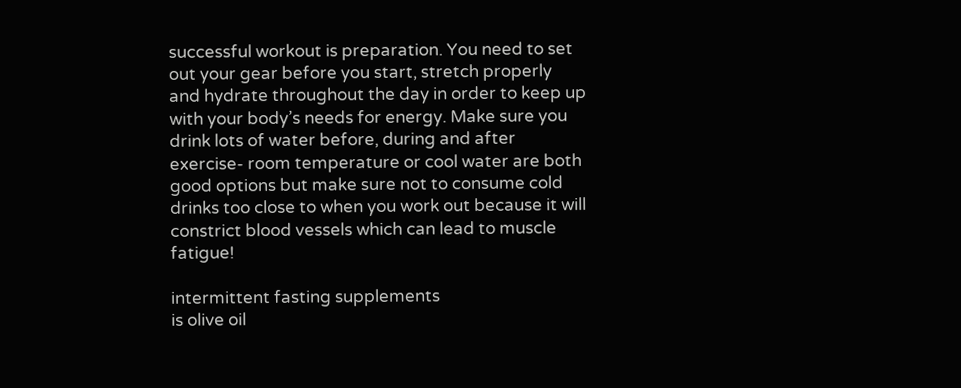successful workout is preparation. You need to set out your gear before you start, stretch properly and hydrate throughout the day in order to keep up with your body’s needs for energy. Make sure you drink lots of water before, during and after exercise- room temperature or cool water are both good options but make sure not to consume cold drinks too close to when you work out because it will constrict blood vessels which can lead to muscle fatigue!

intermittent fasting supplements
is olive oil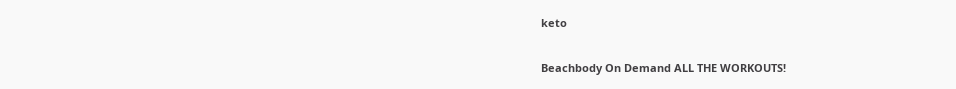keto

Beachbody On Demand ALL THE WORKOUTS!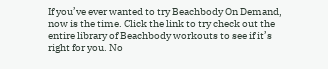If you’ve ever wanted to try Beachbody On Demand, now is the time. Click the link to try check out the entire library of Beachbody workouts to see if it’s right for you. No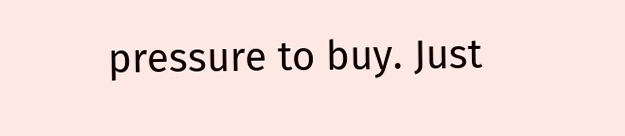pressure to buy. Just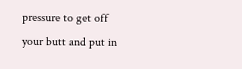pressure to get off your butt and put in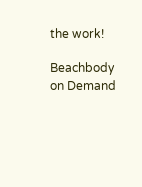the work!

Beachbody on Demand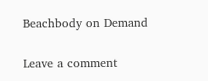Beachbody on Demand

Leave a comment